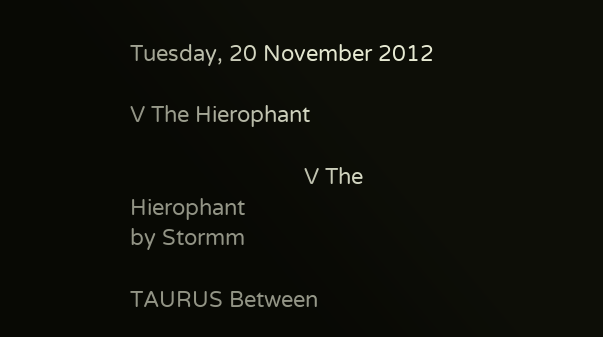Tuesday, 20 November 2012

V The Hierophant

                             V The Hierophant
by Stormm

TAURUS Between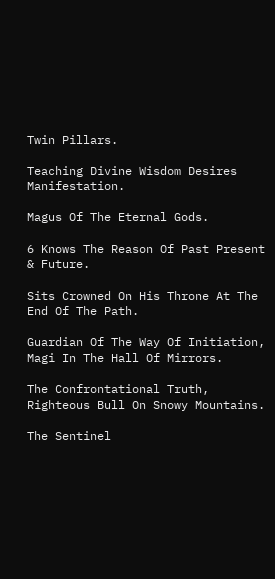Twin Pillars.

Teaching Divine Wisdom Desires Manifestation.

Magus Of The Eternal Gods.

6 Knows The Reason Of Past Present & Future.

Sits Crowned On His Throne At The End Of The Path.

Guardian Of The Way Of Initiation, Magi In The Hall Of Mirrors.

The Confrontational Truth, Righteous Bull On Snowy Mountains.

The Sentinel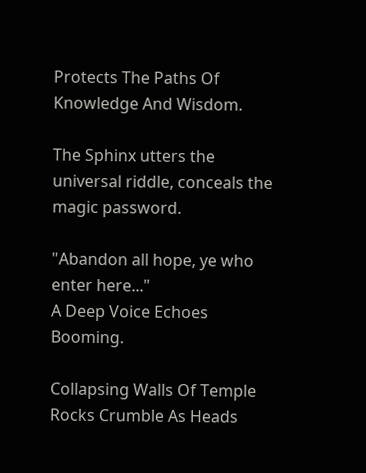Protects The Paths Of Knowledge And Wisdom.

The Sphinx utters the universal riddle, conceals the magic password.

"Abandon all hope, ye who enter here..."
A Deep Voice Echoes Booming.

Collapsing Walls Of Temple Rocks Crumble As Heads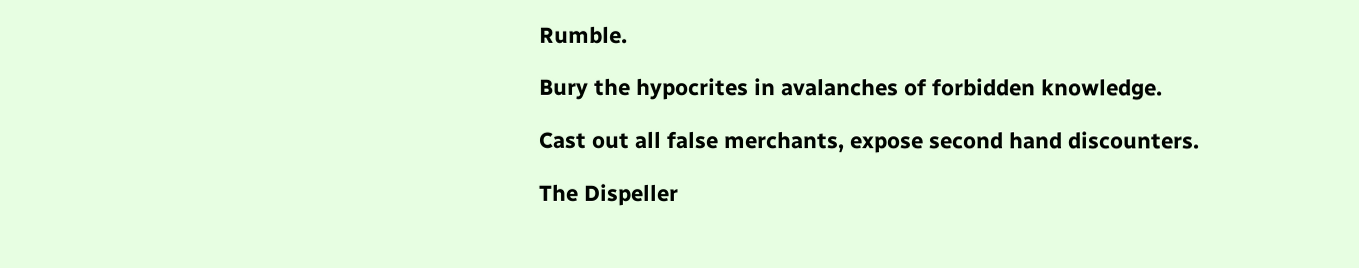Rumble.

Bury the hypocrites in avalanches of forbidden knowledge.

Cast out all false merchants, expose second hand discounters.

The Dispeller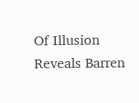Of Illusion Reveals Barren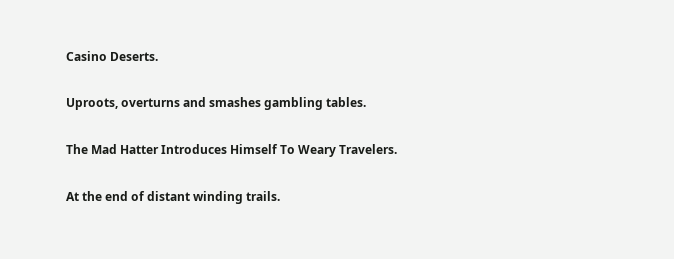Casino Deserts.

Uproots, overturns and smashes gambling tables.

The Mad Hatter Introduces Himself To Weary Travelers.

At the end of distant winding trails.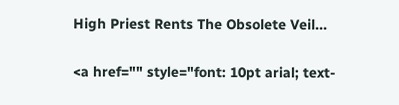High Priest Rents The Obsolete Veil...

<a href="" style="font: 10pt arial; text-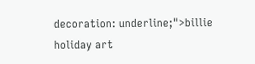decoration: underline;">billie holiday art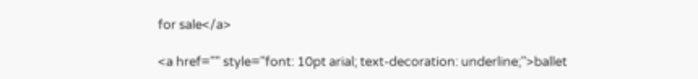for sale</a>

<a href="" style="font: 10pt arial; text-decoration: underline;">ballet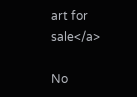art for sale</a>

No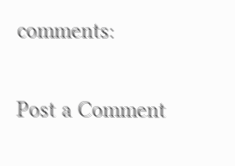comments:

Post a Comment